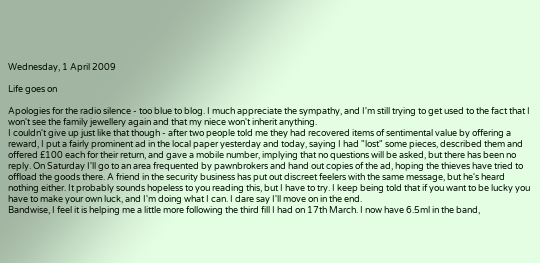Wednesday, 1 April 2009

Life goes on

Apologies for the radio silence - too blue to blog. I much appreciate the sympathy, and I'm still trying to get used to the fact that I won't see the family jewellery again and that my niece won't inherit anything.
I couldn't give up just like that though - after two people told me they had recovered items of sentimental value by offering a reward, I put a fairly prominent ad in the local paper yesterday and today, saying I had "lost" some pieces, described them and offered £100 each for their return, and gave a mobile number, implying that no questions will be asked, but there has been no reply. On Saturday I'll go to an area frequented by pawnbrokers and hand out copies of the ad, hoping the thieves have tried to offload the goods there. A friend in the security business has put out discreet feelers with the same message, but he's heard nothing either. It probably sounds hopeless to you reading this, but I have to try. I keep being told that if you want to be lucky you have to make your own luck, and I'm doing what I can. I dare say I'll move on in the end.
Bandwise, I feel it is helping me a little more following the third fill I had on 17th March. I now have 6.5ml in the band,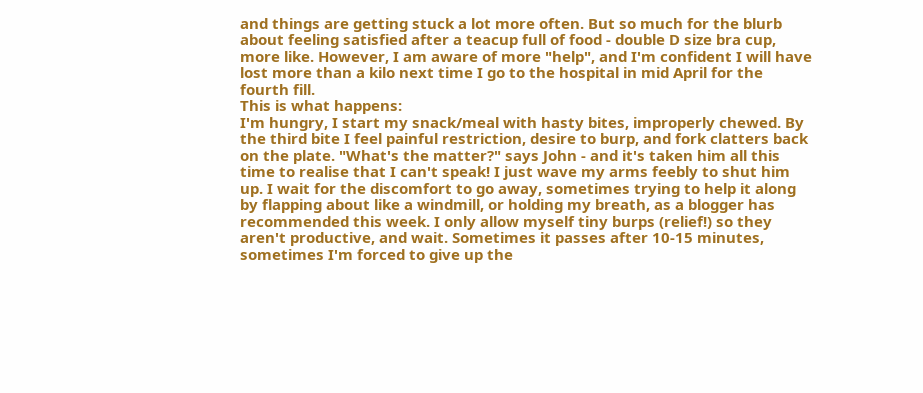and things are getting stuck a lot more often. But so much for the blurb about feeling satisfied after a teacup full of food - double D size bra cup, more like. However, I am aware of more "help", and I'm confident I will have lost more than a kilo next time I go to the hospital in mid April for the fourth fill.
This is what happens:
I'm hungry, I start my snack/meal with hasty bites, improperly chewed. By the third bite I feel painful restriction, desire to burp, and fork clatters back on the plate. "What's the matter?" says John - and it's taken him all this time to realise that I can't speak! I just wave my arms feebly to shut him up. I wait for the discomfort to go away, sometimes trying to help it along by flapping about like a windmill, or holding my breath, as a blogger has recommended this week. I only allow myself tiny burps (relief!) so they aren't productive, and wait. Sometimes it passes after 10-15 minutes, sometimes I'm forced to give up the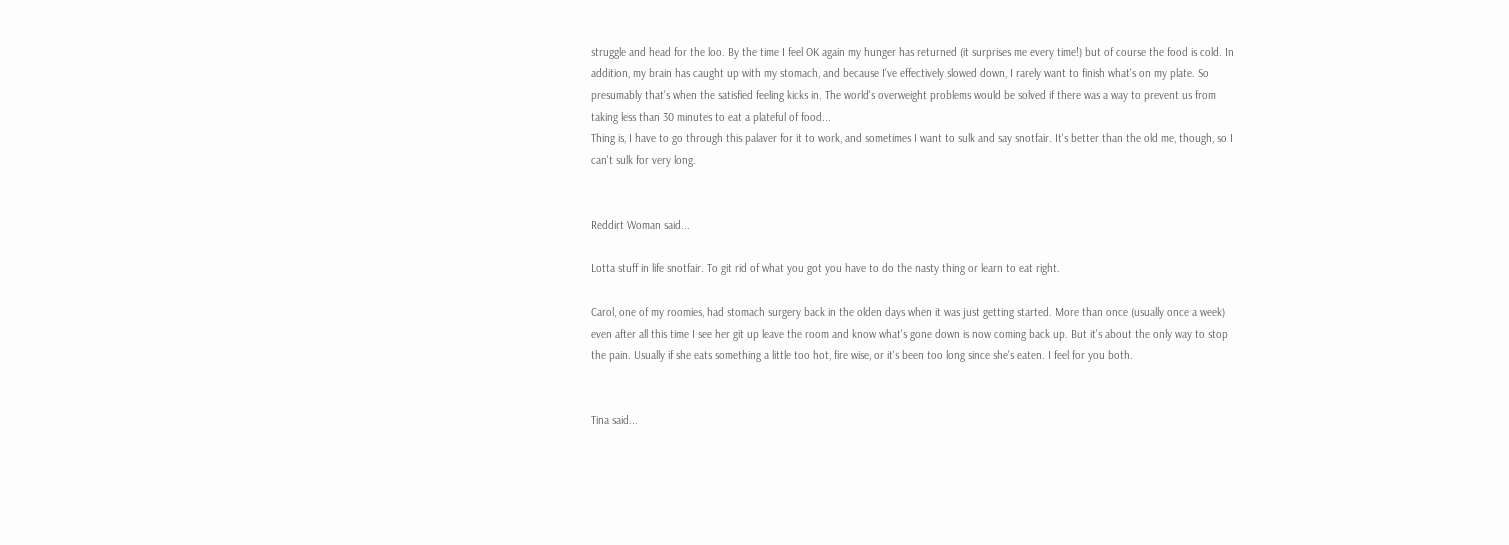struggle and head for the loo. By the time I feel OK again my hunger has returned (it surprises me every time!) but of course the food is cold. In addition, my brain has caught up with my stomach, and because I've effectively slowed down, I rarely want to finish what's on my plate. So presumably that's when the satisfied feeling kicks in. The world's overweight problems would be solved if there was a way to prevent us from taking less than 30 minutes to eat a plateful of food...
Thing is, I have to go through this palaver for it to work, and sometimes I want to sulk and say snotfair. It's better than the old me, though, so I can't sulk for very long.


Reddirt Woman said...

Lotta stuff in life snotfair. To git rid of what you got you have to do the nasty thing or learn to eat right.

Carol, one of my roomies, had stomach surgery back in the olden days when it was just getting started. More than once (usually once a week) even after all this time I see her git up leave the room and know what's gone down is now coming back up. But it's about the only way to stop the pain. Usually if she eats something a little too hot, fire wise, or it's been too long since she's eaten. I feel for you both.


Tina said...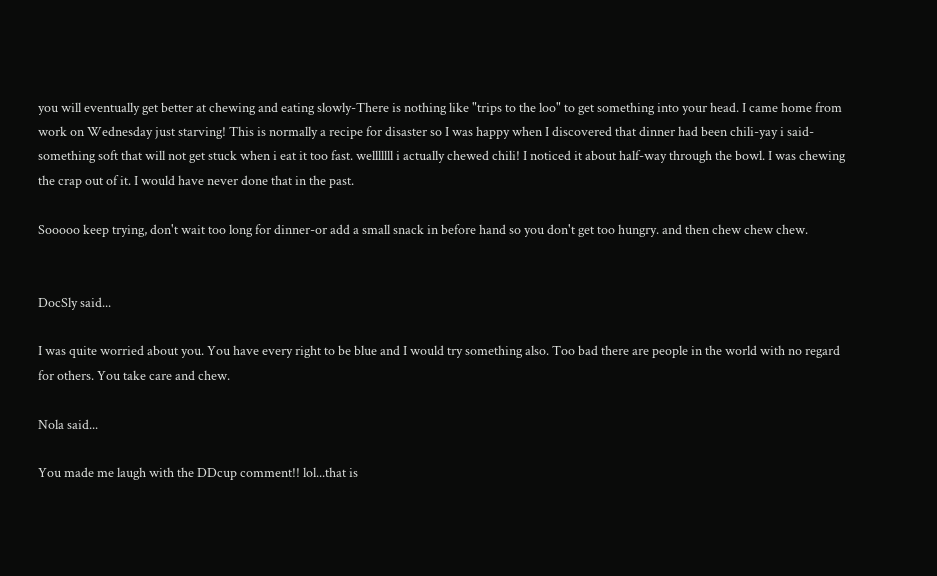you will eventually get better at chewing and eating slowly-There is nothing like "trips to the loo" to get something into your head. I came home from work on Wednesday just starving! This is normally a recipe for disaster so I was happy when I discovered that dinner had been chili-yay i said-something soft that will not get stuck when i eat it too fast. welllllll i actually chewed chili! I noticed it about half-way through the bowl. I was chewing the crap out of it. I would have never done that in the past.

Sooooo keep trying, don't wait too long for dinner-or add a small snack in before hand so you don't get too hungry. and then chew chew chew.


DocSly said...

I was quite worried about you. You have every right to be blue and I would try something also. Too bad there are people in the world with no regard for others. You take care and chew.

Nola said...

You made me laugh with the DDcup comment!! lol...that is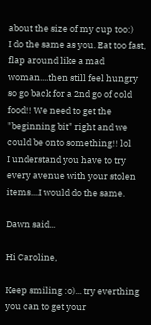about the size of my cup too:)
I do the same as you. Eat too fast, flap around like a mad woman....then still feel hungry so go back for a 2nd go of cold food!! We need to get the "beginning bit" right and we could be onto something!! lol
I understand you have to try every avenue with your stolen items....I would do the same.

Dawn said...

Hi Caroline,

Keep smiling :o)... try everthing you can to get your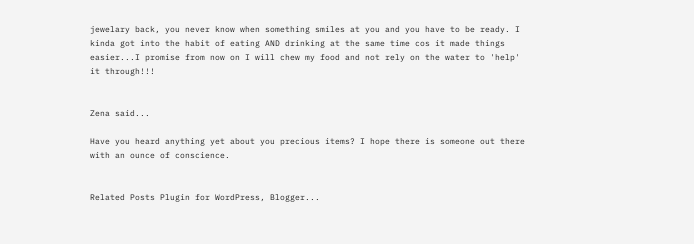jewelary back, you never know when something smiles at you and you have to be ready. I kinda got into the habit of eating AND drinking at the same time cos it made things easier...I promise from now on I will chew my food and not rely on the water to 'help' it through!!!


Zena said...

Have you heard anything yet about you precious items? I hope there is someone out there with an ounce of conscience.


Related Posts Plugin for WordPress, Blogger...